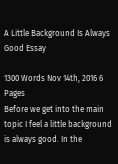A Little Background Is Always Good Essay

1300 Words Nov 14th, 2016 6 Pages
Before we get into the main topic I feel a little background is always good. In the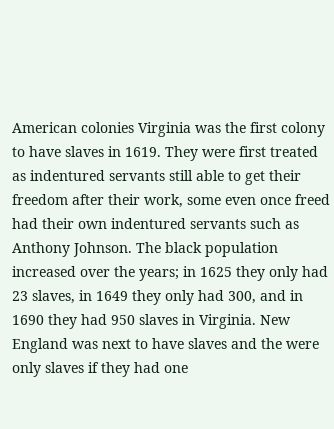American colonies Virginia was the first colony to have slaves in 1619. They were first treated as indentured servants still able to get their freedom after their work, some even once freed had their own indentured servants such as Anthony Johnson. The black population increased over the years; in 1625 they only had 23 slaves, in 1649 they only had 300, and in 1690 they had 950 slaves in Virginia. New England was next to have slaves and the were only slaves if they had one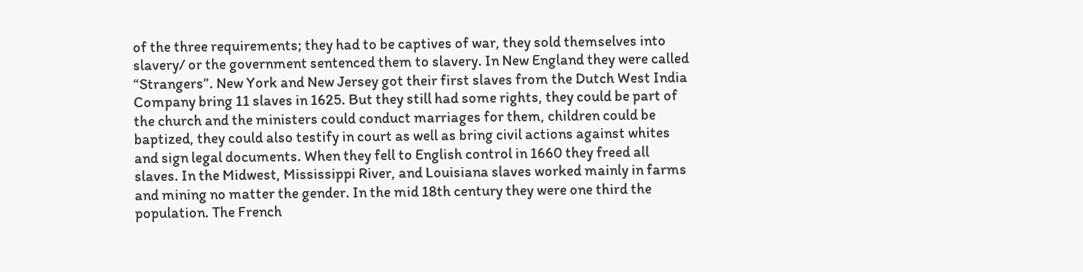of the three requirements; they had to be captives of war, they sold themselves into slavery/ or the government sentenced them to slavery. In New England they were called “Strangers”. New York and New Jersey got their first slaves from the Dutch West India Company bring 11 slaves in 1625. But they still had some rights, they could be part of the church and the ministers could conduct marriages for them, children could be baptized, they could also testify in court as well as bring civil actions against whites and sign legal documents. When they fell to English control in 1660 they freed all slaves. In the Midwest, Mississippi River, and Louisiana slaves worked mainly in farms and mining no matter the gender. In the mid 18th century they were one third the population. The French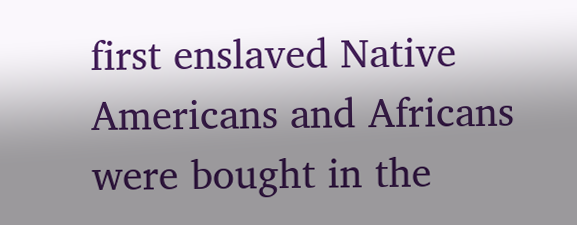first enslaved Native Americans and Africans were bought in the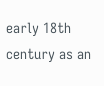early 18th century as an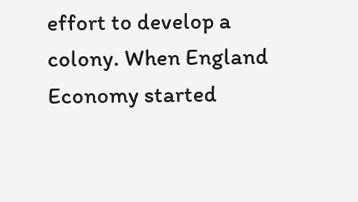effort to develop a colony. When England Economy started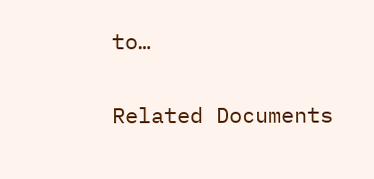to…

Related Documents